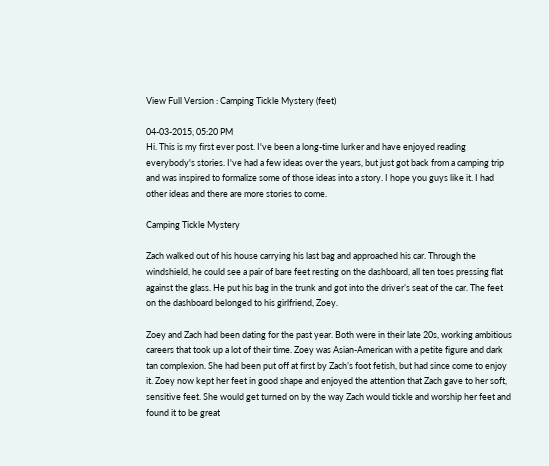View Full Version : Camping Tickle Mystery (feet)

04-03-2015, 05:20 PM
Hi. This is my first ever post. I've been a long-time lurker and have enjoyed reading everybody's stories. I've had a few ideas over the years, but just got back from a camping trip and was inspired to formalize some of those ideas into a story. I hope you guys like it. I had other ideas and there are more stories to come.

Camping Tickle Mystery

Zach walked out of his house carrying his last bag and approached his car. Through the windshield, he could see a pair of bare feet resting on the dashboard, all ten toes pressing flat against the glass. He put his bag in the trunk and got into the driver’s seat of the car. The feet on the dashboard belonged to his girlfriend, Zoey.

Zoey and Zach had been dating for the past year. Both were in their late 20s, working ambitious careers that took up a lot of their time. Zoey was Asian-American with a petite figure and dark tan complexion. She had been put off at first by Zach’s foot fetish, but had since come to enjoy it. Zoey now kept her feet in good shape and enjoyed the attention that Zach gave to her soft, sensitive feet. She would get turned on by the way Zach would tickle and worship her feet and found it to be great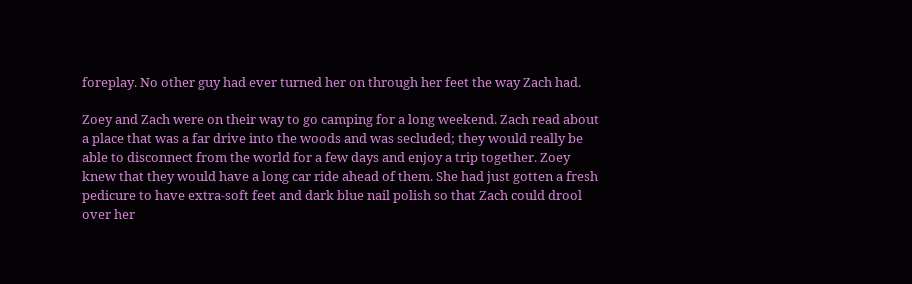foreplay. No other guy had ever turned her on through her feet the way Zach had.

Zoey and Zach were on their way to go camping for a long weekend. Zach read about a place that was a far drive into the woods and was secluded; they would really be able to disconnect from the world for a few days and enjoy a trip together. Zoey knew that they would have a long car ride ahead of them. She had just gotten a fresh pedicure to have extra-soft feet and dark blue nail polish so that Zach could drool over her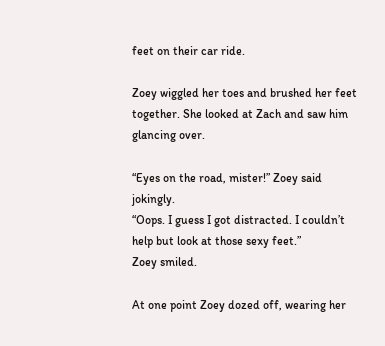feet on their car ride.

Zoey wiggled her toes and brushed her feet together. She looked at Zach and saw him glancing over.

“Eyes on the road, mister!” Zoey said jokingly.
“Oops. I guess I got distracted. I couldn’t help but look at those sexy feet.”
Zoey smiled.

At one point Zoey dozed off, wearing her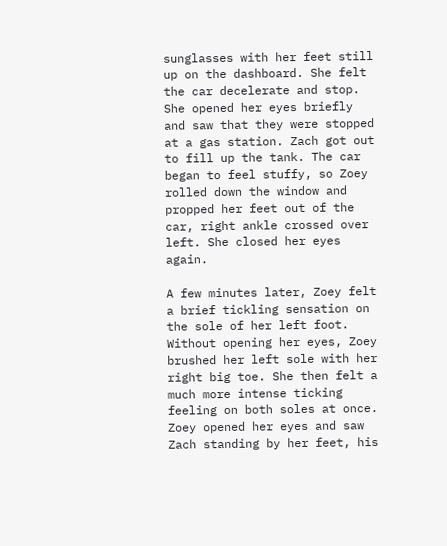sunglasses with her feet still up on the dashboard. She felt the car decelerate and stop. She opened her eyes briefly and saw that they were stopped at a gas station. Zach got out to fill up the tank. The car began to feel stuffy, so Zoey rolled down the window and propped her feet out of the car, right ankle crossed over left. She closed her eyes again.

A few minutes later, Zoey felt a brief tickling sensation on the sole of her left foot. Without opening her eyes, Zoey brushed her left sole with her right big toe. She then felt a much more intense ticking feeling on both soles at once. Zoey opened her eyes and saw Zach standing by her feet, his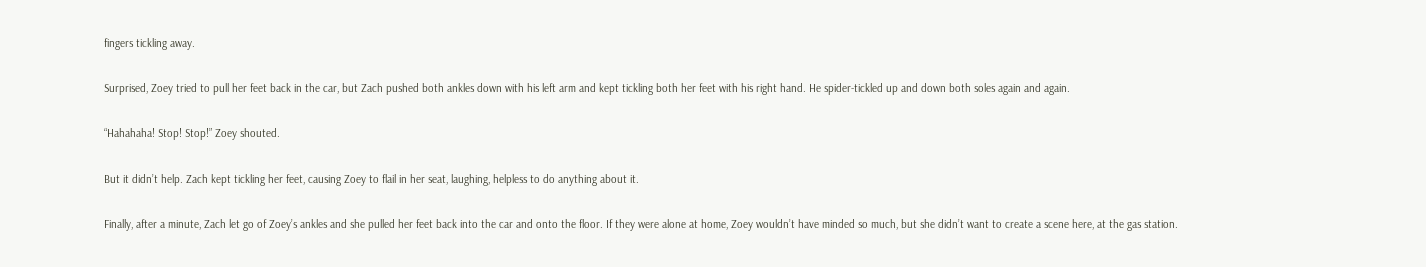fingers tickling away.

Surprised, Zoey tried to pull her feet back in the car, but Zach pushed both ankles down with his left arm and kept tickling both her feet with his right hand. He spider-tickled up and down both soles again and again.

“Hahahaha! Stop! Stop!” Zoey shouted.

But it didn’t help. Zach kept tickling her feet, causing Zoey to flail in her seat, laughing, helpless to do anything about it.

Finally, after a minute, Zach let go of Zoey’s ankles and she pulled her feet back into the car and onto the floor. If they were alone at home, Zoey wouldn’t have minded so much, but she didn’t want to create a scene here, at the gas station.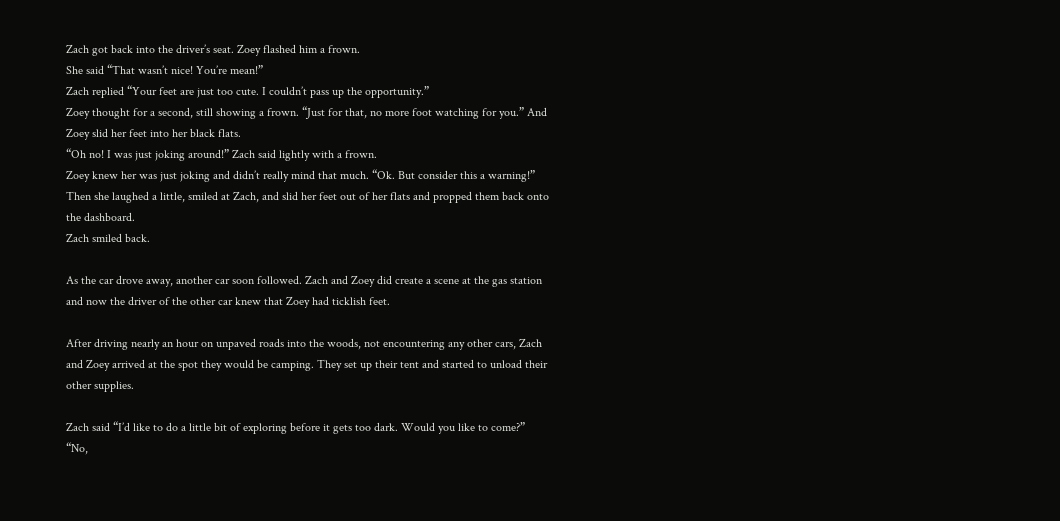Zach got back into the driver’s seat. Zoey flashed him a frown.
She said “That wasn’t nice! You’re mean!”
Zach replied “Your feet are just too cute. I couldn’t pass up the opportunity.”
Zoey thought for a second, still showing a frown. “Just for that, no more foot watching for you.” And Zoey slid her feet into her black flats.
“Oh no! I was just joking around!” Zach said lightly with a frown.
Zoey knew her was just joking and didn’t really mind that much. “Ok. But consider this a warning!” Then she laughed a little, smiled at Zach, and slid her feet out of her flats and propped them back onto the dashboard.
Zach smiled back.

As the car drove away, another car soon followed. Zach and Zoey did create a scene at the gas station and now the driver of the other car knew that Zoey had ticklish feet.

After driving nearly an hour on unpaved roads into the woods, not encountering any other cars, Zach and Zoey arrived at the spot they would be camping. They set up their tent and started to unload their other supplies.

Zach said “I’d like to do a little bit of exploring before it gets too dark. Would you like to come?”
“No,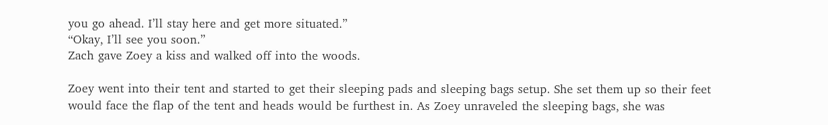you go ahead. I’ll stay here and get more situated.”
“Okay, I’ll see you soon.”
Zach gave Zoey a kiss and walked off into the woods.

Zoey went into their tent and started to get their sleeping pads and sleeping bags setup. She set them up so their feet would face the flap of the tent and heads would be furthest in. As Zoey unraveled the sleeping bags, she was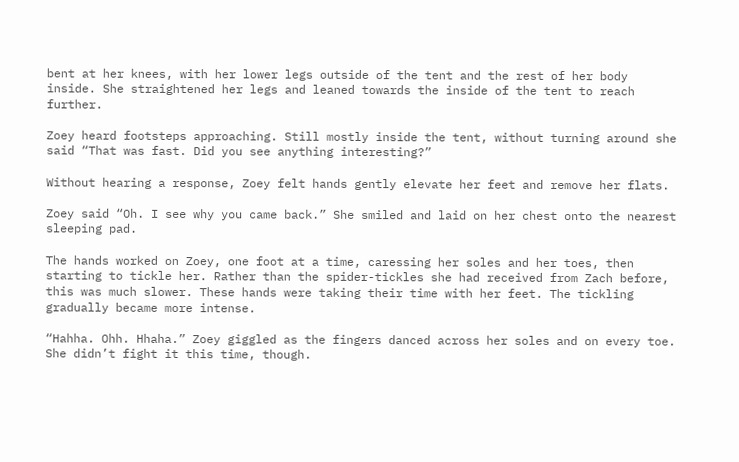bent at her knees, with her lower legs outside of the tent and the rest of her body inside. She straightened her legs and leaned towards the inside of the tent to reach further.

Zoey heard footsteps approaching. Still mostly inside the tent, without turning around she said “That was fast. Did you see anything interesting?”

Without hearing a response, Zoey felt hands gently elevate her feet and remove her flats.

Zoey said “Oh. I see why you came back.” She smiled and laid on her chest onto the nearest sleeping pad.

The hands worked on Zoey, one foot at a time, caressing her soles and her toes, then starting to tickle her. Rather than the spider-tickles she had received from Zach before, this was much slower. These hands were taking their time with her feet. The tickling gradually became more intense.

“Hahha. Ohh. Hhaha.” Zoey giggled as the fingers danced across her soles and on every toe. She didn’t fight it this time, though.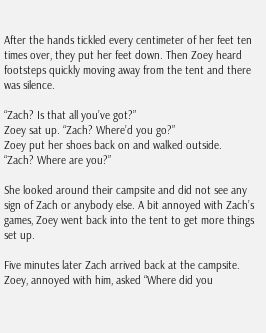After the hands tickled every centimeter of her feet ten times over, they put her feet down. Then Zoey heard footsteps quickly moving away from the tent and there was silence.

“Zach? Is that all you’ve got?”
Zoey sat up. “Zach? Where’d you go?”
Zoey put her shoes back on and walked outside.
“Zach? Where are you?”

She looked around their campsite and did not see any sign of Zach or anybody else. A bit annoyed with Zach’s games, Zoey went back into the tent to get more things set up.

Five minutes later Zach arrived back at the campsite. Zoey, annoyed with him, asked “Where did you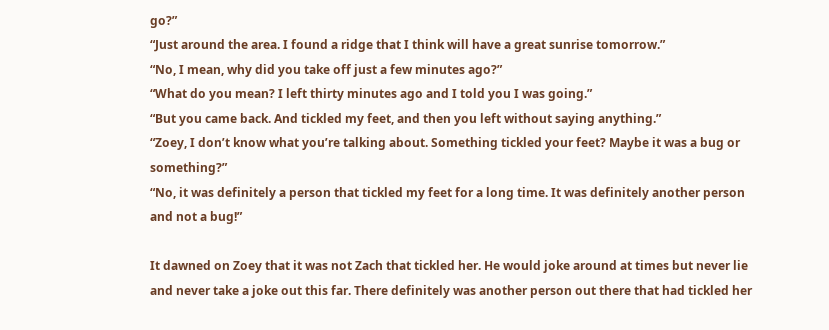go?”
“Just around the area. I found a ridge that I think will have a great sunrise tomorrow.”
“No, I mean, why did you take off just a few minutes ago?”
“What do you mean? I left thirty minutes ago and I told you I was going.”
“But you came back. And tickled my feet, and then you left without saying anything.”
“Zoey, I don’t know what you’re talking about. Something tickled your feet? Maybe it was a bug or something?”
“No, it was definitely a person that tickled my feet for a long time. It was definitely another person and not a bug!”

It dawned on Zoey that it was not Zach that tickled her. He would joke around at times but never lie and never take a joke out this far. There definitely was another person out there that had tickled her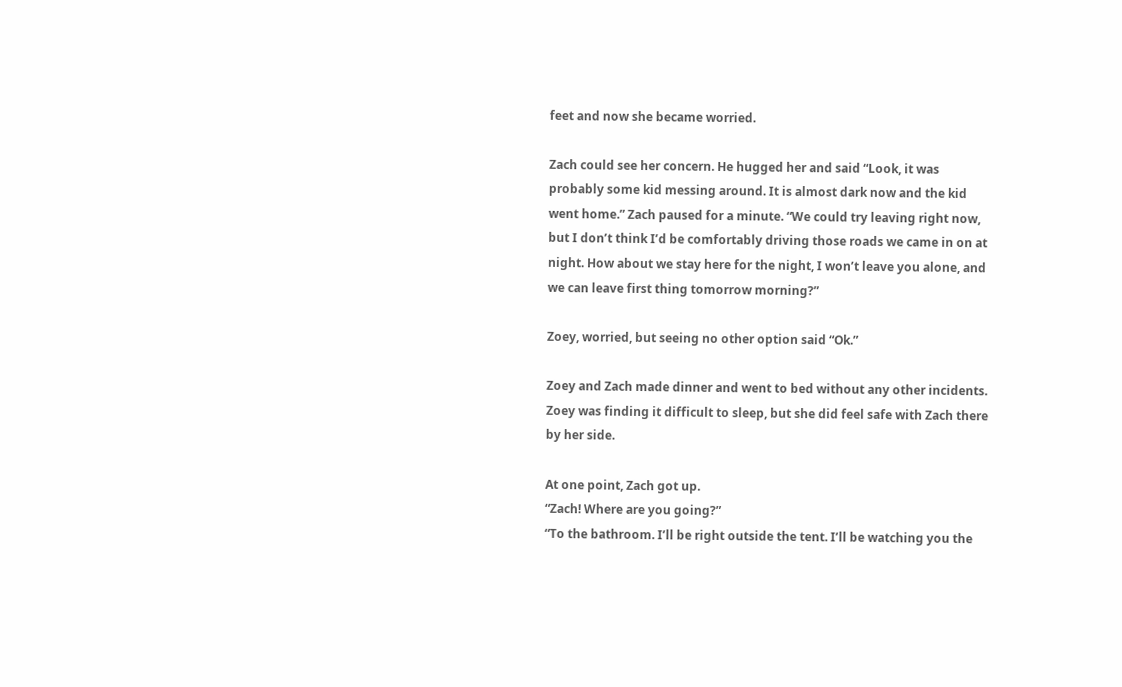feet and now she became worried.

Zach could see her concern. He hugged her and said “Look, it was probably some kid messing around. It is almost dark now and the kid went home.” Zach paused for a minute. “We could try leaving right now, but I don’t think I’d be comfortably driving those roads we came in on at night. How about we stay here for the night, I won’t leave you alone, and we can leave first thing tomorrow morning?”

Zoey, worried, but seeing no other option said “Ok.”

Zoey and Zach made dinner and went to bed without any other incidents. Zoey was finding it difficult to sleep, but she did feel safe with Zach there by her side.

At one point, Zach got up.
“Zach! Where are you going?”
“To the bathroom. I’ll be right outside the tent. I’ll be watching you the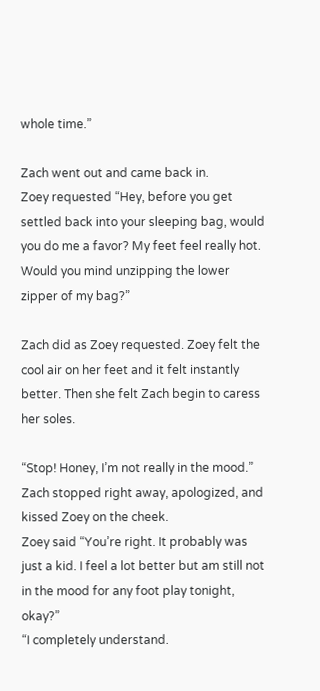whole time.”

Zach went out and came back in.
Zoey requested “Hey, before you get settled back into your sleeping bag, would you do me a favor? My feet feel really hot. Would you mind unzipping the lower zipper of my bag?”

Zach did as Zoey requested. Zoey felt the cool air on her feet and it felt instantly better. Then she felt Zach begin to caress her soles.

“Stop! Honey, I’m not really in the mood.”
Zach stopped right away, apologized, and kissed Zoey on the cheek.
Zoey said “You’re right. It probably was just a kid. I feel a lot better but am still not in the mood for any foot play tonight, okay?”
“I completely understand.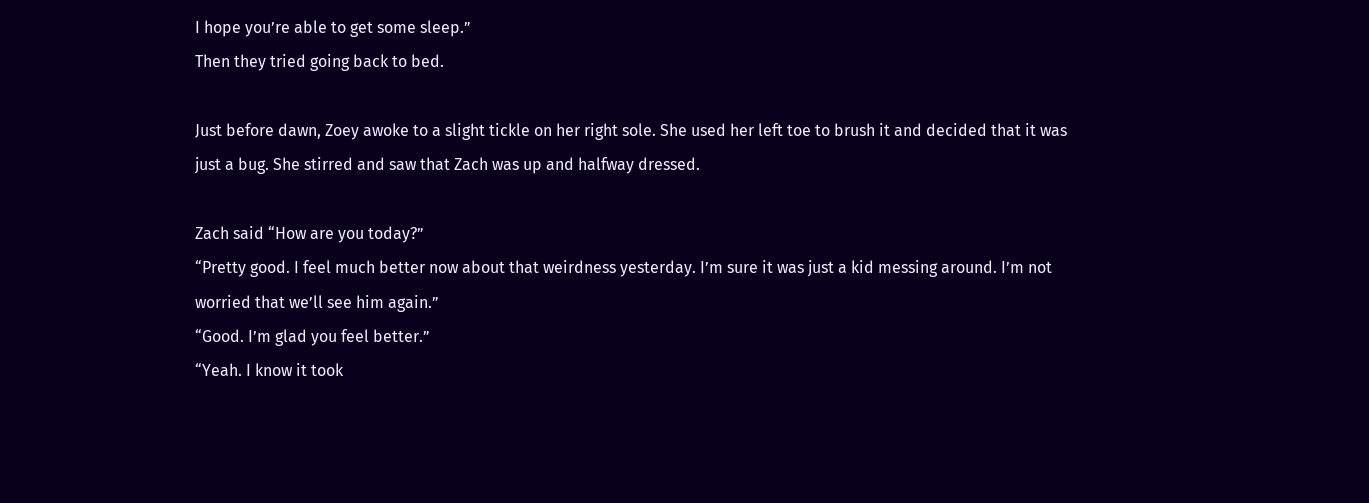I hope you’re able to get some sleep.”
Then they tried going back to bed.

Just before dawn, Zoey awoke to a slight tickle on her right sole. She used her left toe to brush it and decided that it was just a bug. She stirred and saw that Zach was up and halfway dressed.

Zach said “How are you today?”
“Pretty good. I feel much better now about that weirdness yesterday. I’m sure it was just a kid messing around. I’m not worried that we’ll see him again.”
“Good. I’m glad you feel better.”
“Yeah. I know it took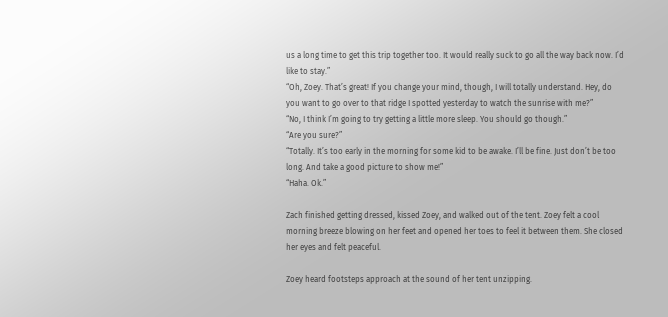us a long time to get this trip together too. It would really suck to go all the way back now. I’d like to stay.”
“Oh, Zoey. That’s great! If you change your mind, though, I will totally understand. Hey, do you want to go over to that ridge I spotted yesterday to watch the sunrise with me?”
“No, I think I’m going to try getting a little more sleep. You should go though.”
“Are you sure?”
“Totally. It’s too early in the morning for some kid to be awake. I’ll be fine. Just don’t be too long. And take a good picture to show me!”
“Haha. Ok.”

Zach finished getting dressed, kissed Zoey, and walked out of the tent. Zoey felt a cool morning breeze blowing on her feet and opened her toes to feel it between them. She closed her eyes and felt peaceful.

Zoey heard footsteps approach at the sound of her tent unzipping.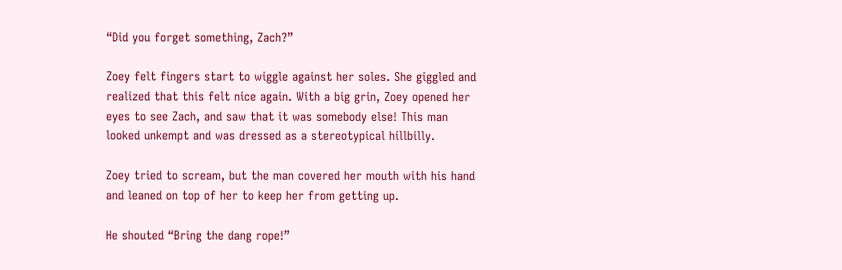“Did you forget something, Zach?”

Zoey felt fingers start to wiggle against her soles. She giggled and realized that this felt nice again. With a big grin, Zoey opened her eyes to see Zach, and saw that it was somebody else! This man looked unkempt and was dressed as a stereotypical hillbilly.

Zoey tried to scream, but the man covered her mouth with his hand and leaned on top of her to keep her from getting up.

He shouted “Bring the dang rope!”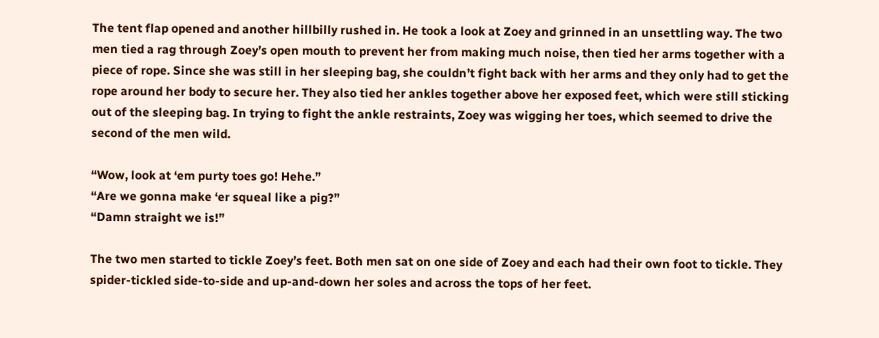The tent flap opened and another hillbilly rushed in. He took a look at Zoey and grinned in an unsettling way. The two men tied a rag through Zoey’s open mouth to prevent her from making much noise, then tied her arms together with a piece of rope. Since she was still in her sleeping bag, she couldn’t fight back with her arms and they only had to get the rope around her body to secure her. They also tied her ankles together above her exposed feet, which were still sticking out of the sleeping bag. In trying to fight the ankle restraints, Zoey was wigging her toes, which seemed to drive the second of the men wild.

“Wow, look at ‘em purty toes go! Hehe.”
“Are we gonna make ‘er squeal like a pig?”
“Damn straight we is!”

The two men started to tickle Zoey’s feet. Both men sat on one side of Zoey and each had their own foot to tickle. They spider-tickled side-to-side and up-and-down her soles and across the tops of her feet.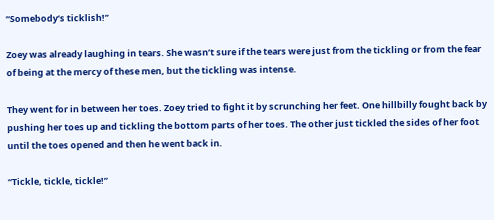“Somebody’s ticklish!”

Zoey was already laughing in tears. She wasn’t sure if the tears were just from the tickling or from the fear of being at the mercy of these men, but the tickling was intense.

They went for in between her toes. Zoey tried to fight it by scrunching her feet. One hillbilly fought back by pushing her toes up and tickling the bottom parts of her toes. The other just tickled the sides of her foot until the toes opened and then he went back in.

“Tickle, tickle, tickle!”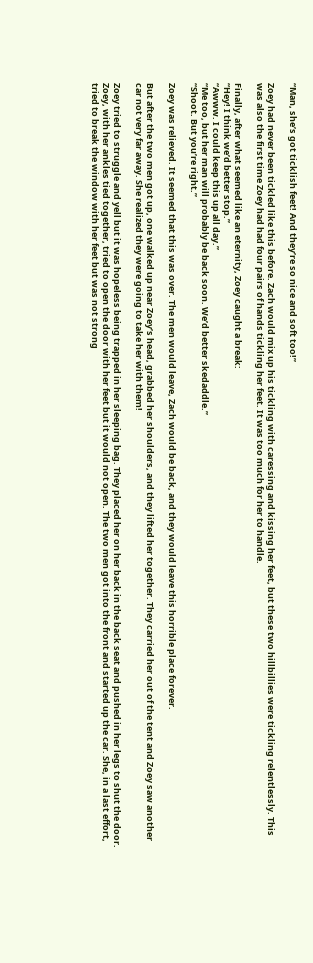“Man, she’s got ticklish feet! And they’re so nice and soft too!”

Zoey had never been tickled like this before. Zach would mix up his tickling with caressing and kissing her feet, but these two hillbillies were tickling relentlessly. This was also the first time Zoey had had four pairs of hands tickling her feet. It was too much for her to handle.

Finally, after what seemed like an eternity, Zoey caught a break:
“Hey! I think we’d better stop.”
“Awww. I could keep this up all day.”
“Me too, but her man will probably be back soon. We’d better skedaddle.”
“Shoot. But you’re right.”

Zoey was relieved. It seemed that this was over. The men would leave, Zach would be back, and they would leave this horrible place forever.

But after the two men got up, one walked up near Zoey’s head, grabbed her shoulders, and they lifted her together. They carried her out of the tent and Zoey saw another car not very far away. She realized they were going to take her with them!

Zoey tried to struggle and yell but it was hopeless being trapped in her sleeping bag. They placed her on her back in the back seat and pushed in her legs to shut the door. Zoey, with her ankles tied together, tried to open the door with her feet but it would not open. The two men got into the front and started up the car. She, in a last effort, tried to break the window with her feet but was not strong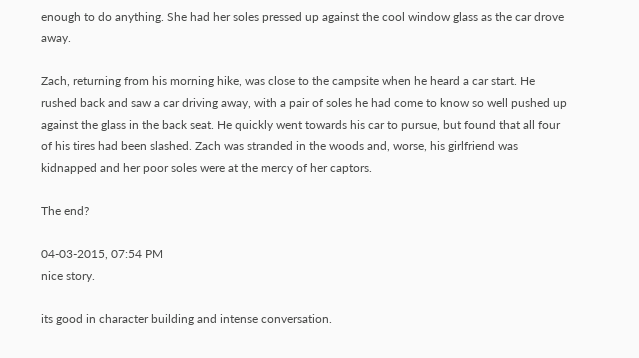enough to do anything. She had her soles pressed up against the cool window glass as the car drove away.

Zach, returning from his morning hike, was close to the campsite when he heard a car start. He rushed back and saw a car driving away, with a pair of soles he had come to know so well pushed up against the glass in the back seat. He quickly went towards his car to pursue, but found that all four of his tires had been slashed. Zach was stranded in the woods and, worse, his girlfriend was kidnapped and her poor soles were at the mercy of her captors.

The end?

04-03-2015, 07:54 PM
nice story.

its good in character building and intense conversation.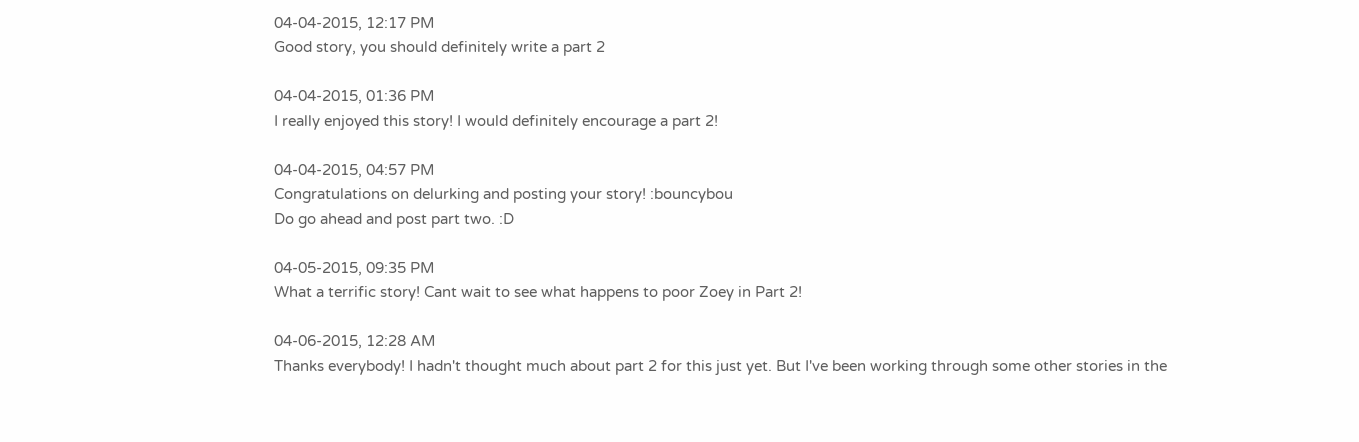04-04-2015, 12:17 PM
Good story, you should definitely write a part 2

04-04-2015, 01:36 PM
I really enjoyed this story! I would definitely encourage a part 2!

04-04-2015, 04:57 PM
Congratulations on delurking and posting your story! :bouncybou
Do go ahead and post part two. :D

04-05-2015, 09:35 PM
What a terrific story! Cant wait to see what happens to poor Zoey in Part 2!

04-06-2015, 12:28 AM
Thanks everybody! I hadn't thought much about part 2 for this just yet. But I've been working through some other stories in the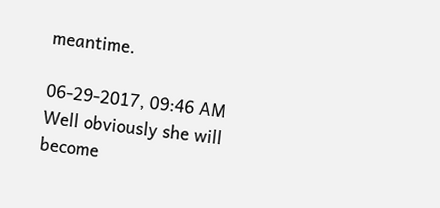meantime.

06-29-2017, 09:46 AM
Well obviously she will become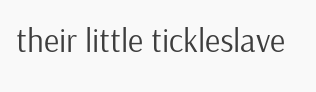their little tickleslave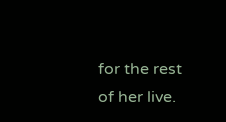for the rest of her live.